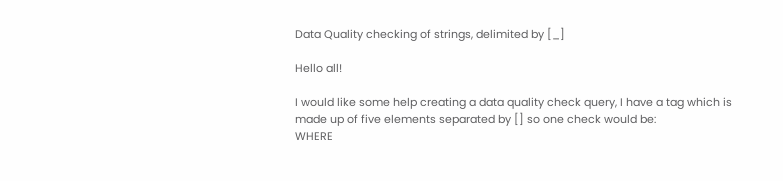Data Quality checking of strings, delimited by [_]

Hello all!

I would like some help creating a data quality check query, I have a tag which is made up of five elements separated by [] so one check would be:
WHERE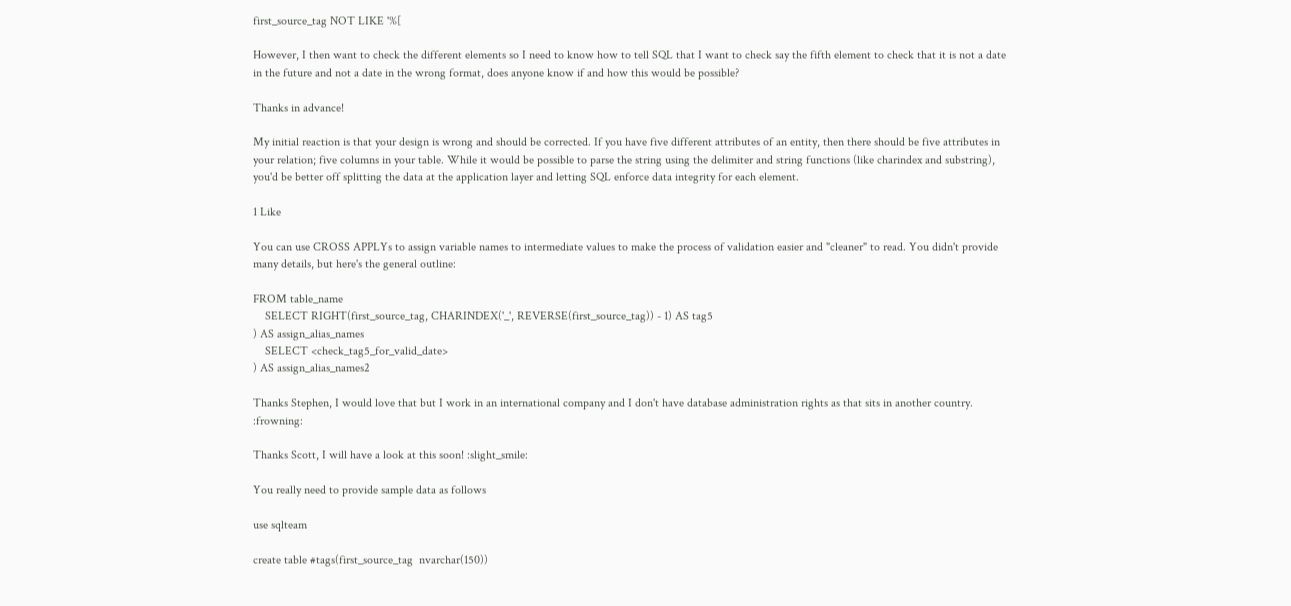first_source_tag NOT LIKE '%[

However, I then want to check the different elements so I need to know how to tell SQL that I want to check say the fifth element to check that it is not a date in the future and not a date in the wrong format, does anyone know if and how this would be possible?

Thanks in advance!

My initial reaction is that your design is wrong and should be corrected. If you have five different attributes of an entity, then there should be five attributes in your relation; five columns in your table. While it would be possible to parse the string using the delimiter and string functions (like charindex and substring), you'd be better off splitting the data at the application layer and letting SQL enforce data integrity for each element.

1 Like

You can use CROSS APPLYs to assign variable names to intermediate values to make the process of validation easier and "cleaner" to read. You didn't provide many details, but here's the general outline:

FROM table_name
    SELECT RIGHT(first_source_tag, CHARINDEX('_', REVERSE(first_source_tag)) - 1) AS tag5
) AS assign_alias_names
    SELECT <check_tag5_for_valid_date>
) AS assign_alias_names2

Thanks Stephen, I would love that but I work in an international company and I don't have database administration rights as that sits in another country. :frowning:

Thanks Scott, I will have a look at this soon! :slight_smile:

You really need to provide sample data as follows

use sqlteam

create table #tags(first_source_tag  nvarchar(150))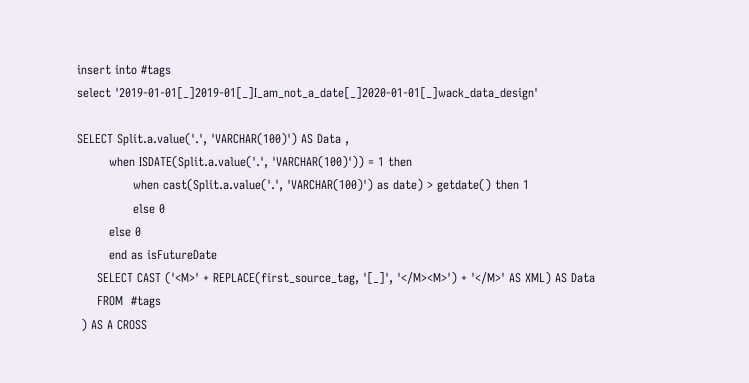insert into #tags
select '2019-01-01[_]2019-01[_]I_am_not_a_date[_]2020-01-01[_]wack_data_design'

SELECT Split.a.value('.', 'VARCHAR(100)') AS Data ,
        when ISDATE(Split.a.value('.', 'VARCHAR(100)')) = 1 then
              when cast(Split.a.value('.', 'VARCHAR(100)') as date) > getdate() then 1
              else 0
        else 0
        end as isFutureDate
     SELECT CAST ('<M>' + REPLACE(first_source_tag, '[_]', '</M><M>') + '</M>' AS XML) AS Data
     FROM  #tags
 ) AS A CROSS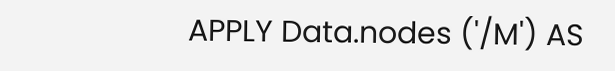APPLY Data.nodes ('/M') AS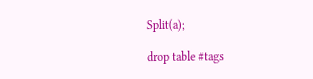Split(a);

drop table #tags